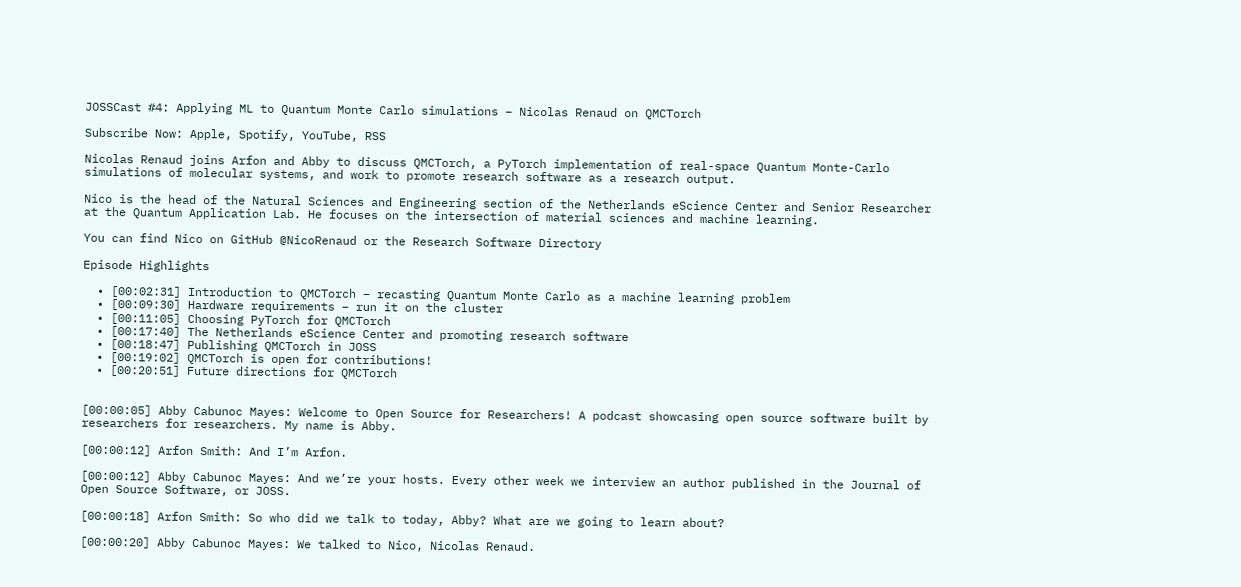JOSSCast #4: Applying ML to Quantum Monte Carlo simulations – Nicolas Renaud on QMCTorch

Subscribe Now: Apple, Spotify, YouTube, RSS

Nicolas Renaud joins Arfon and Abby to discuss QMCTorch, a PyTorch implementation of real-space Quantum Monte-Carlo simulations of molecular systems, and work to promote research software as a research output.

Nico is the head of the Natural Sciences and Engineering section of the Netherlands eScience Center and Senior Researcher at the Quantum Application Lab. He focuses on the intersection of material sciences and machine learning.

You can find Nico on GitHub @NicoRenaud or the Research Software Directory

Episode Highlights

  • [00:02:31] Introduction to QMCTorch – recasting Quantum Monte Carlo as a machine learning problem
  • [00:09:30] Hardware requirements – run it on the cluster
  • [00:11:05] Choosing PyTorch for QMCTorch
  • [00:17:40] The Netherlands eScience Center and promoting research software
  • [00:18:47] Publishing QMCTorch in JOSS
  • [00:19:02] QMCTorch is open for contributions!
  • [00:20:51] Future directions for QMCTorch


[00:00:05] Abby Cabunoc Mayes: Welcome to Open Source for Researchers! A podcast showcasing open source software built by researchers for researchers. My name is Abby.

[00:00:12] Arfon Smith: And I’m Arfon.

[00:00:12] Abby Cabunoc Mayes: And we’re your hosts. Every other week we interview an author published in the Journal of Open Source Software, or JOSS.

[00:00:18] Arfon Smith: So who did we talk to today, Abby? What are we going to learn about?

[00:00:20] Abby Cabunoc Mayes: We talked to Nico, Nicolas Renaud.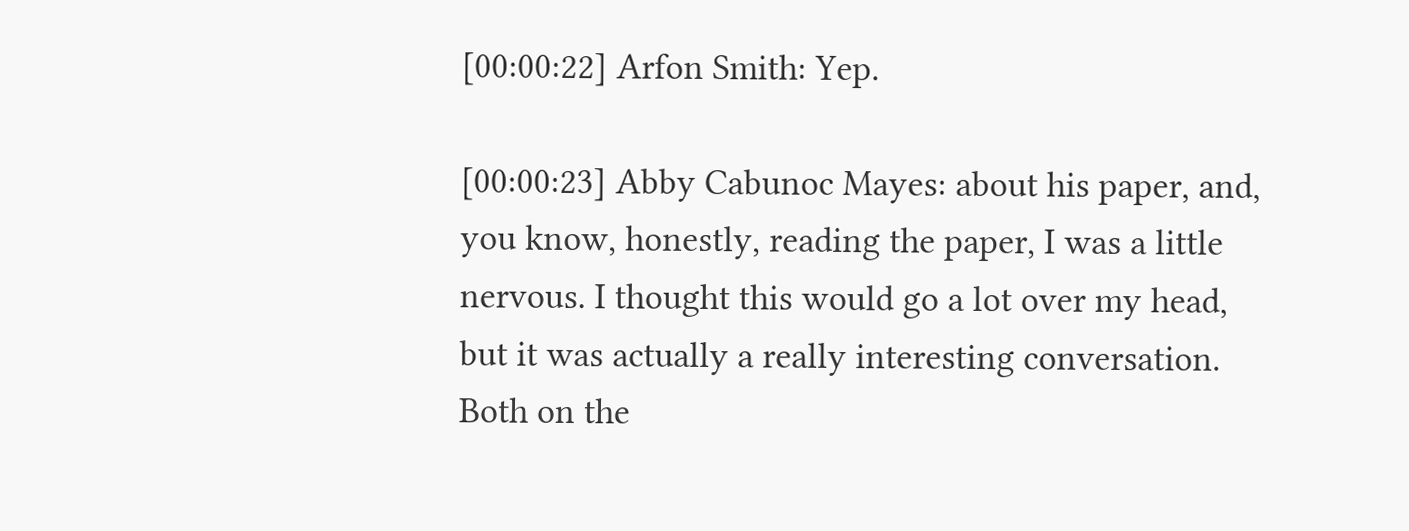[00:00:22] Arfon Smith: Yep.

[00:00:23] Abby Cabunoc Mayes: about his paper, and, you know, honestly, reading the paper, I was a little nervous. I thought this would go a lot over my head, but it was actually a really interesting conversation. Both on the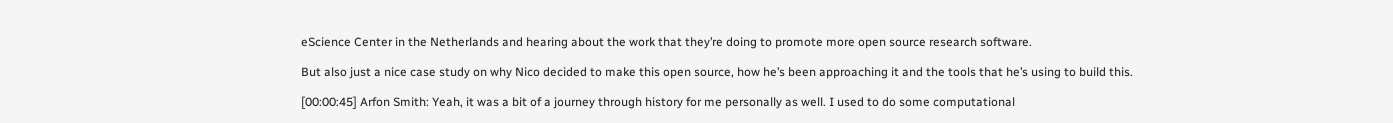eScience Center in the Netherlands and hearing about the work that they’re doing to promote more open source research software.

But also just a nice case study on why Nico decided to make this open source, how he’s been approaching it and the tools that he’s using to build this.

[00:00:45] Arfon Smith: Yeah, it was a bit of a journey through history for me personally as well. I used to do some computational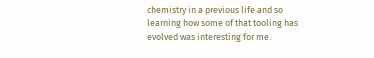chemistry in a previous life and so learning how some of that tooling has evolved was interesting for me.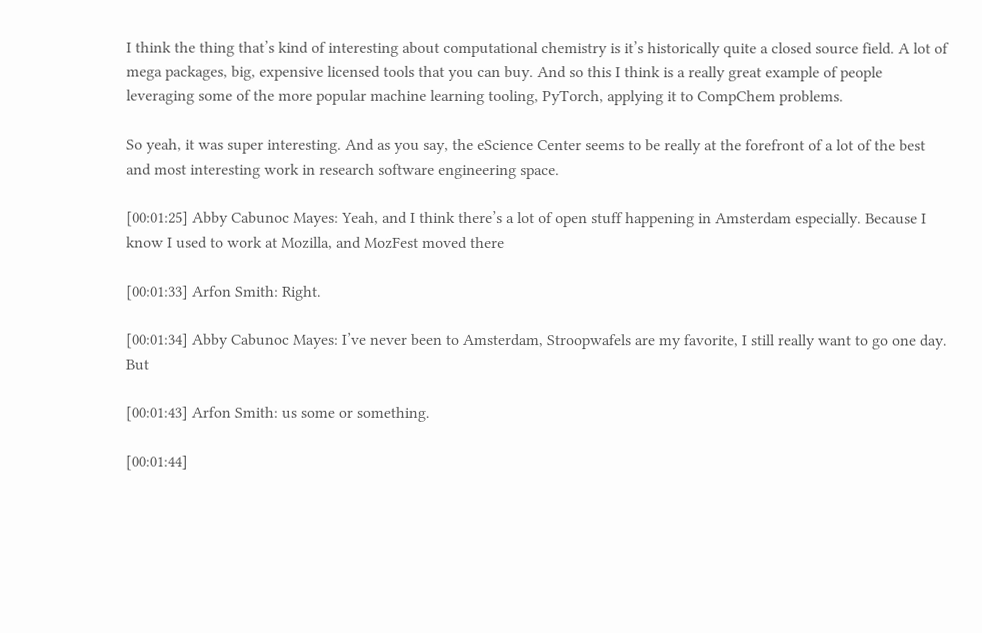I think the thing that’s kind of interesting about computational chemistry is it’s historically quite a closed source field. A lot of mega packages, big, expensive licensed tools that you can buy. And so this I think is a really great example of people leveraging some of the more popular machine learning tooling, PyTorch, applying it to CompChem problems.

So yeah, it was super interesting. And as you say, the eScience Center seems to be really at the forefront of a lot of the best and most interesting work in research software engineering space.

[00:01:25] Abby Cabunoc Mayes: Yeah, and I think there’s a lot of open stuff happening in Amsterdam especially. Because I know I used to work at Mozilla, and MozFest moved there

[00:01:33] Arfon Smith: Right.

[00:01:34] Abby Cabunoc Mayes: I’ve never been to Amsterdam, Stroopwafels are my favorite, I still really want to go one day. But

[00:01:43] Arfon Smith: us some or something.

[00:01:44]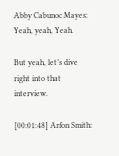Abby Cabunoc Mayes: Yeah, yeah, Yeah.

But yeah, let’s dive right into that interview.

[00:01:48] Arfon Smith: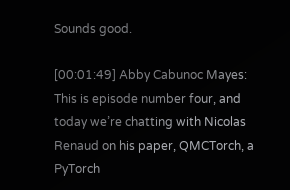Sounds good.

[00:01:49] Abby Cabunoc Mayes: This is episode number four, and today we’re chatting with Nicolas Renaud on his paper, QMCTorch, a PyTorch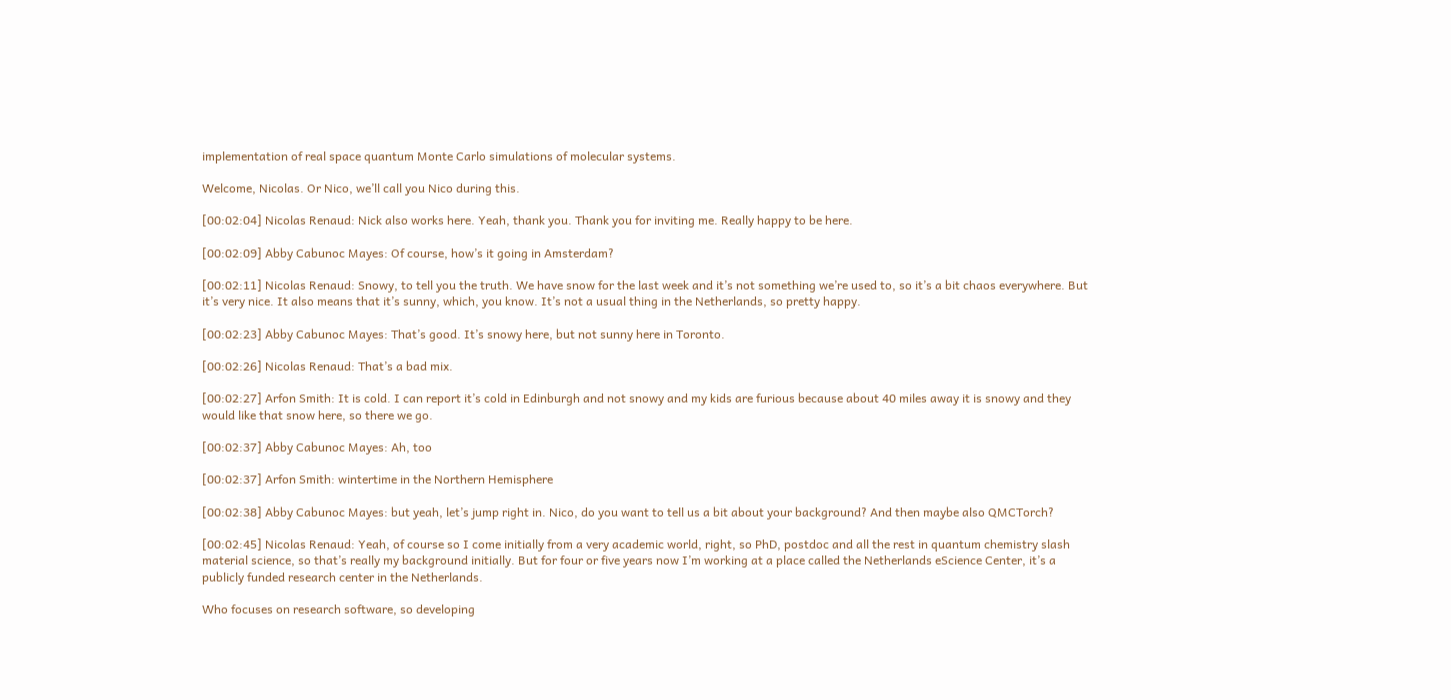implementation of real space quantum Monte Carlo simulations of molecular systems.

Welcome, Nicolas. Or Nico, we’ll call you Nico during this.

[00:02:04] Nicolas Renaud: Nick also works here. Yeah, thank you. Thank you for inviting me. Really happy to be here.

[00:02:09] Abby Cabunoc Mayes: Of course, how’s it going in Amsterdam?

[00:02:11] Nicolas Renaud: Snowy, to tell you the truth. We have snow for the last week and it’s not something we’re used to, so it’s a bit chaos everywhere. But it’s very nice. It also means that it’s sunny, which, you know. It’s not a usual thing in the Netherlands, so pretty happy.

[00:02:23] Abby Cabunoc Mayes: That’s good. It’s snowy here, but not sunny here in Toronto.

[00:02:26] Nicolas Renaud: That’s a bad mix.

[00:02:27] Arfon Smith: It is cold. I can report it’s cold in Edinburgh and not snowy and my kids are furious because about 40 miles away it is snowy and they would like that snow here, so there we go.

[00:02:37] Abby Cabunoc Mayes: Ah, too

[00:02:37] Arfon Smith: wintertime in the Northern Hemisphere

[00:02:38] Abby Cabunoc Mayes: but yeah, let’s jump right in. Nico, do you want to tell us a bit about your background? And then maybe also QMCTorch?

[00:02:45] Nicolas Renaud: Yeah, of course so I come initially from a very academic world, right, so PhD, postdoc and all the rest in quantum chemistry slash material science, so that’s really my background initially. But for four or five years now I’m working at a place called the Netherlands eScience Center, it’s a publicly funded research center in the Netherlands.

Who focuses on research software, so developing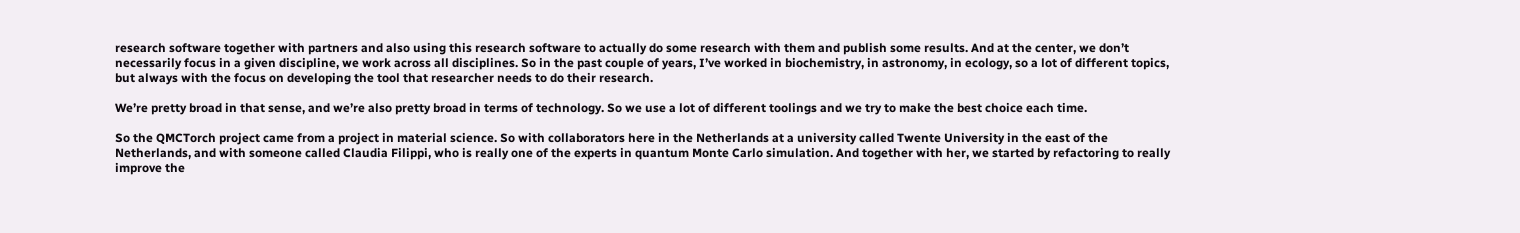research software together with partners and also using this research software to actually do some research with them and publish some results. And at the center, we don’t necessarily focus in a given discipline, we work across all disciplines. So in the past couple of years, I’ve worked in biochemistry, in astronomy, in ecology, so a lot of different topics, but always with the focus on developing the tool that researcher needs to do their research.

We’re pretty broad in that sense, and we’re also pretty broad in terms of technology. So we use a lot of different toolings and we try to make the best choice each time.

So the QMCTorch project came from a project in material science. So with collaborators here in the Netherlands at a university called Twente University in the east of the Netherlands, and with someone called Claudia Filippi, who is really one of the experts in quantum Monte Carlo simulation. And together with her, we started by refactoring to really improve the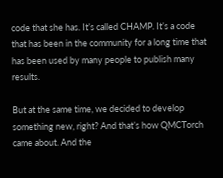code that she has. It’s called CHAMP. It’s a code that has been in the community for a long time that has been used by many people to publish many results.

But at the same time, we decided to develop something new, right? And that’s how QMCTorch came about. And the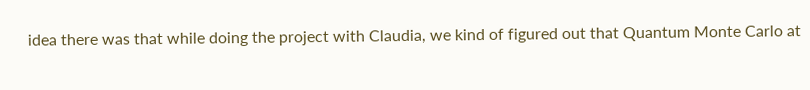idea there was that while doing the project with Claudia, we kind of figured out that Quantum Monte Carlo at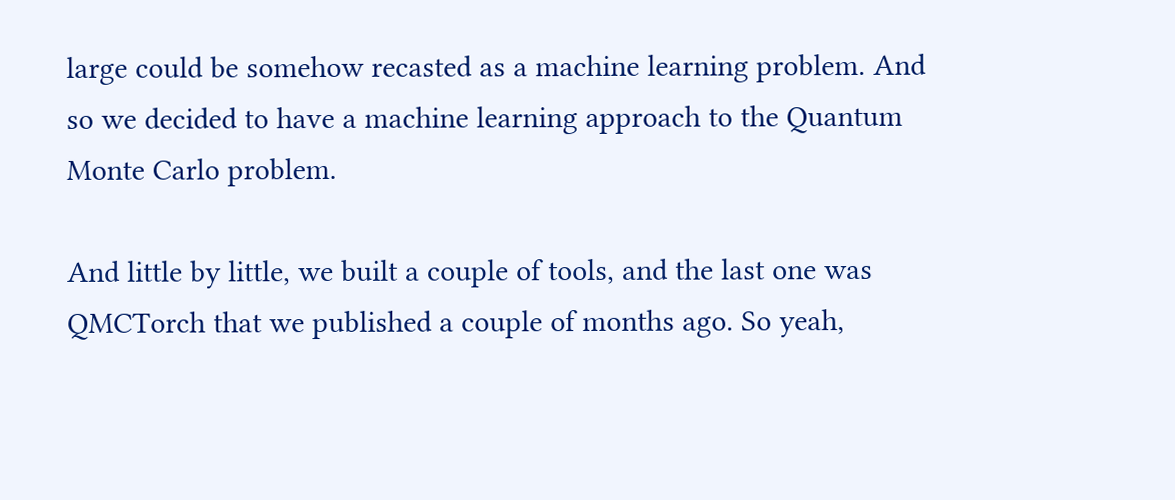large could be somehow recasted as a machine learning problem. And so we decided to have a machine learning approach to the Quantum Monte Carlo problem.

And little by little, we built a couple of tools, and the last one was QMCTorch that we published a couple of months ago. So yeah,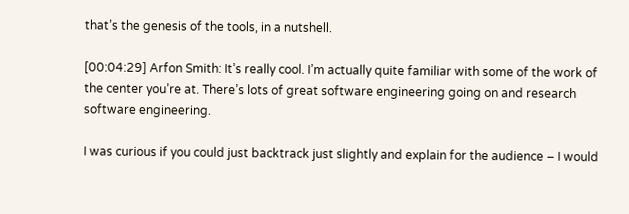that’s the genesis of the tools, in a nutshell.

[00:04:29] Arfon Smith: It’s really cool. I’m actually quite familiar with some of the work of the center you’re at. There’s lots of great software engineering going on and research software engineering.

I was curious if you could just backtrack just slightly and explain for the audience – I would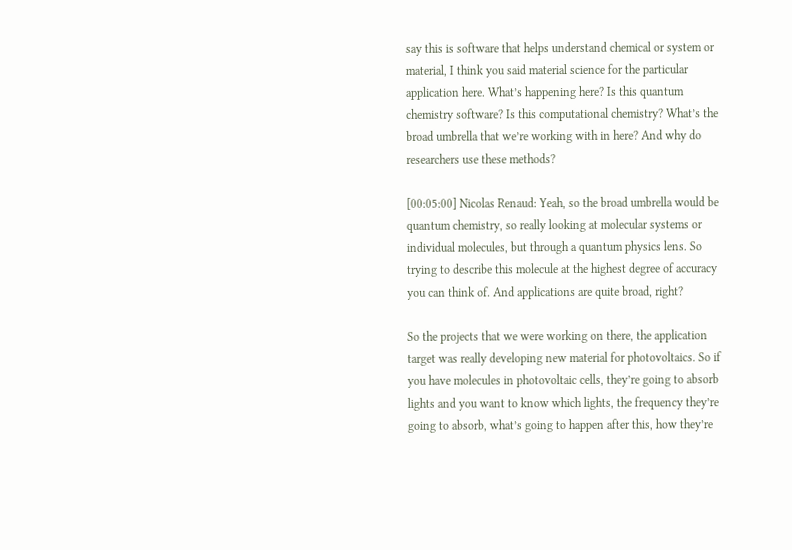say this is software that helps understand chemical or system or material, I think you said material science for the particular application here. What’s happening here? Is this quantum chemistry software? Is this computational chemistry? What’s the broad umbrella that we’re working with in here? And why do researchers use these methods?

[00:05:00] Nicolas Renaud: Yeah, so the broad umbrella would be quantum chemistry, so really looking at molecular systems or individual molecules, but through a quantum physics lens. So trying to describe this molecule at the highest degree of accuracy you can think of. And applications are quite broad, right?

So the projects that we were working on there, the application target was really developing new material for photovoltaics. So if you have molecules in photovoltaic cells, they’re going to absorb lights and you want to know which lights, the frequency they’re going to absorb, what’s going to happen after this, how they’re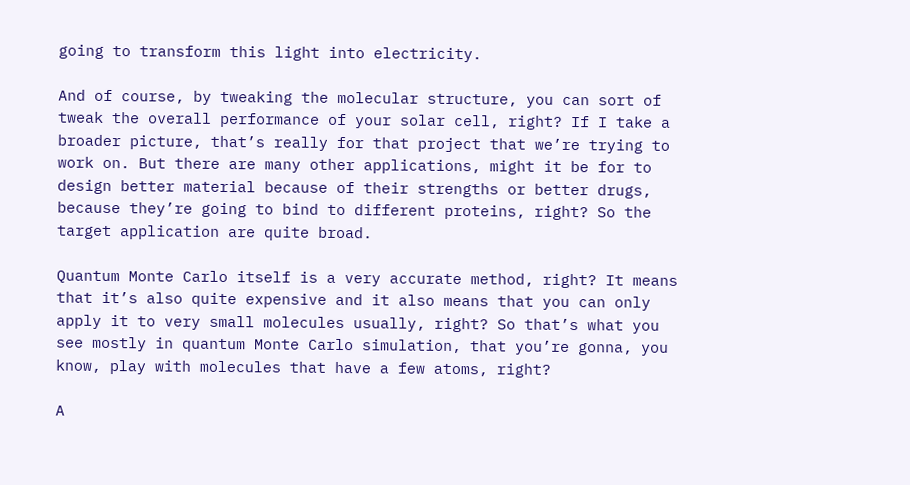going to transform this light into electricity.

And of course, by tweaking the molecular structure, you can sort of tweak the overall performance of your solar cell, right? If I take a broader picture, that’s really for that project that we’re trying to work on. But there are many other applications, might it be for to design better material because of their strengths or better drugs, because they’re going to bind to different proteins, right? So the target application are quite broad.

Quantum Monte Carlo itself is a very accurate method, right? It means that it’s also quite expensive and it also means that you can only apply it to very small molecules usually, right? So that’s what you see mostly in quantum Monte Carlo simulation, that you’re gonna, you know, play with molecules that have a few atoms, right?

A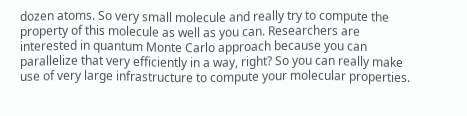dozen atoms. So very small molecule and really try to compute the property of this molecule as well as you can. Researchers are interested in quantum Monte Carlo approach because you can parallelize that very efficiently in a way, right? So you can really make use of very large infrastructure to compute your molecular properties.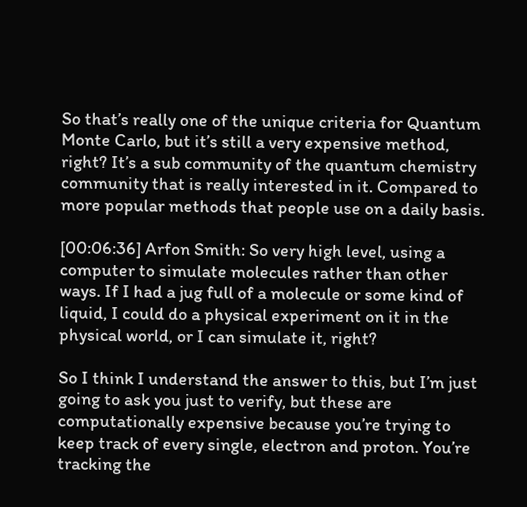So that’s really one of the unique criteria for Quantum Monte Carlo, but it’s still a very expensive method, right? It’s a sub community of the quantum chemistry community that is really interested in it. Compared to more popular methods that people use on a daily basis.

[00:06:36] Arfon Smith: So very high level, using a computer to simulate molecules rather than other ways. If I had a jug full of a molecule or some kind of liquid, I could do a physical experiment on it in the physical world, or I can simulate it, right?

So I think I understand the answer to this, but I’m just going to ask you just to verify, but these are computationally expensive because you’re trying to keep track of every single, electron and proton. You’re tracking the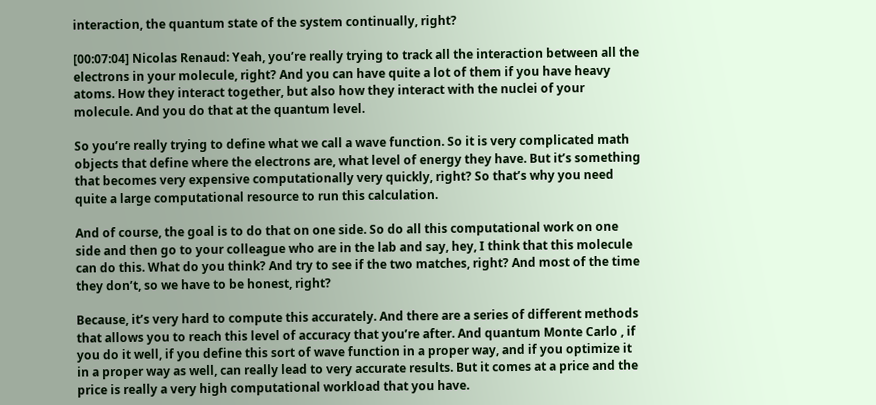interaction, the quantum state of the system continually, right?

[00:07:04] Nicolas Renaud: Yeah, you’re really trying to track all the interaction between all the electrons in your molecule, right? And you can have quite a lot of them if you have heavy atoms. How they interact together, but also how they interact with the nuclei of your molecule. And you do that at the quantum level.

So you’re really trying to define what we call a wave function. So it is very complicated math objects that define where the electrons are, what level of energy they have. But it’s something that becomes very expensive computationally very quickly, right? So that’s why you need quite a large computational resource to run this calculation.

And of course, the goal is to do that on one side. So do all this computational work on one side and then go to your colleague who are in the lab and say, hey, I think that this molecule can do this. What do you think? And try to see if the two matches, right? And most of the time they don’t, so we have to be honest, right?

Because, it’s very hard to compute this accurately. And there are a series of different methods that allows you to reach this level of accuracy that you’re after. And quantum Monte Carlo , if you do it well, if you define this sort of wave function in a proper way, and if you optimize it in a proper way as well, can really lead to very accurate results. But it comes at a price and the price is really a very high computational workload that you have.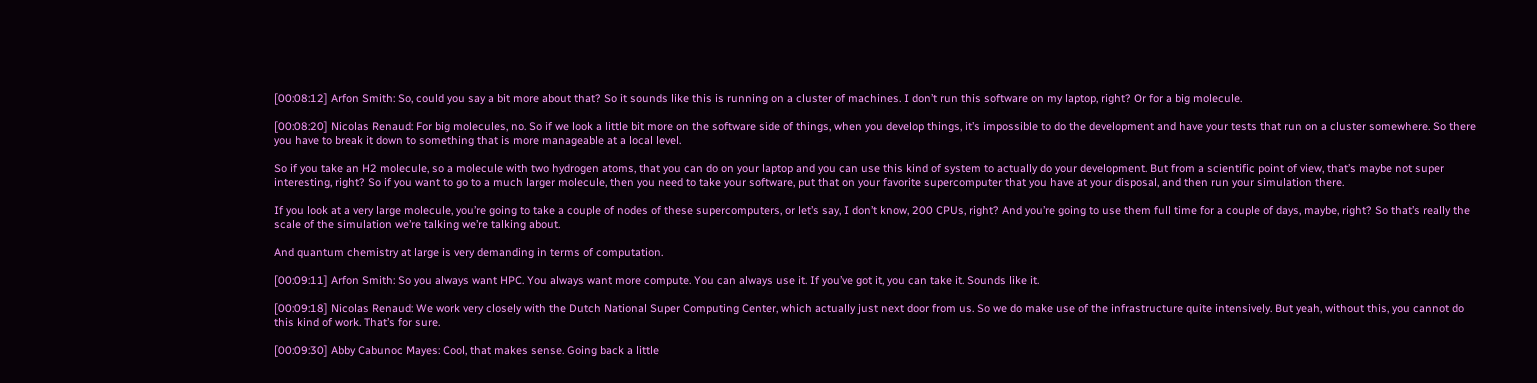[00:08:12] Arfon Smith: So, could you say a bit more about that? So it sounds like this is running on a cluster of machines. I don’t run this software on my laptop, right? Or for a big molecule.

[00:08:20] Nicolas Renaud: For big molecules, no. So if we look a little bit more on the software side of things, when you develop things, it’s impossible to do the development and have your tests that run on a cluster somewhere. So there you have to break it down to something that is more manageable at a local level.

So if you take an H2 molecule, so a molecule with two hydrogen atoms, that you can do on your laptop and you can use this kind of system to actually do your development. But from a scientific point of view, that’s maybe not super interesting, right? So if you want to go to a much larger molecule, then you need to take your software, put that on your favorite supercomputer that you have at your disposal, and then run your simulation there.

If you look at a very large molecule, you’re going to take a couple of nodes of these supercomputers, or let’s say, I don’t know, 200 CPUs, right? And you’re going to use them full time for a couple of days, maybe, right? So that’s really the scale of the simulation we’re talking we’re talking about.

And quantum chemistry at large is very demanding in terms of computation.

[00:09:11] Arfon Smith: So you always want HPC. You always want more compute. You can always use it. If you’ve got it, you can take it. Sounds like it.

[00:09:18] Nicolas Renaud: We work very closely with the Dutch National Super Computing Center, which actually just next door from us. So we do make use of the infrastructure quite intensively. But yeah, without this, you cannot do this kind of work. That’s for sure.

[00:09:30] Abby Cabunoc Mayes: Cool, that makes sense. Going back a little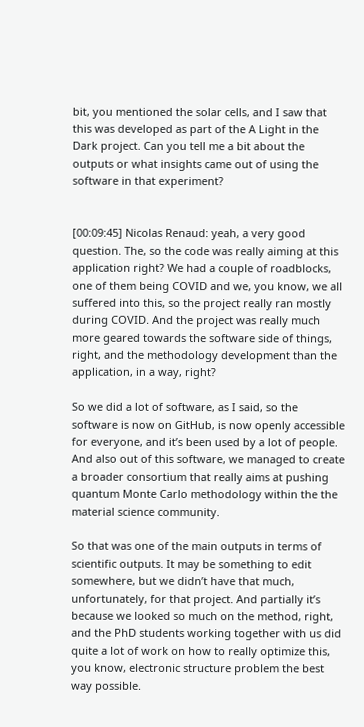bit, you mentioned the solar cells, and I saw that this was developed as part of the A Light in the Dark project. Can you tell me a bit about the outputs or what insights came out of using the software in that experiment?


[00:09:45] Nicolas Renaud: yeah, a very good question. The, so the code was really aiming at this application right? We had a couple of roadblocks, one of them being COVID and we, you know, we all suffered into this, so the project really ran mostly during COVID. And the project was really much more geared towards the software side of things, right, and the methodology development than the application, in a way, right?

So we did a lot of software, as I said, so the software is now on GitHub, is now openly accessible for everyone, and it’s been used by a lot of people. And also out of this software, we managed to create a broader consortium that really aims at pushing quantum Monte Carlo methodology within the the material science community.

So that was one of the main outputs in terms of scientific outputs. It may be something to edit somewhere, but we didn’t have that much, unfortunately, for that project. And partially it’s because we looked so much on the method, right, and the PhD students working together with us did quite a lot of work on how to really optimize this, you know, electronic structure problem the best way possible.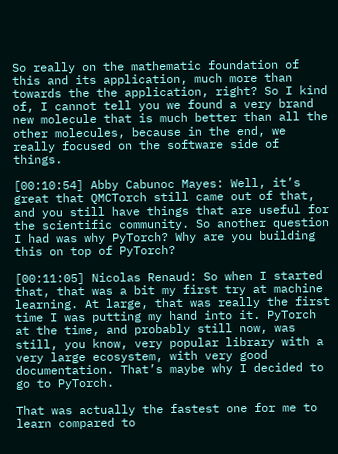So really on the mathematic foundation of this and its application, much more than towards the the application, right? So I kind of, I cannot tell you we found a very brand new molecule that is much better than all the other molecules, because in the end, we really focused on the software side of things.

[00:10:54] Abby Cabunoc Mayes: Well, it’s great that QMCTorch still came out of that, and you still have things that are useful for the scientific community. So another question I had was why PyTorch? Why are you building this on top of PyTorch?

[00:11:05] Nicolas Renaud: So when I started that, that was a bit my first try at machine learning. At large, that was really the first time I was putting my hand into it. PyTorch at the time, and probably still now, was still, you know, very popular library with a very large ecosystem, with very good documentation. That’s maybe why I decided to go to PyTorch.

That was actually the fastest one for me to learn compared to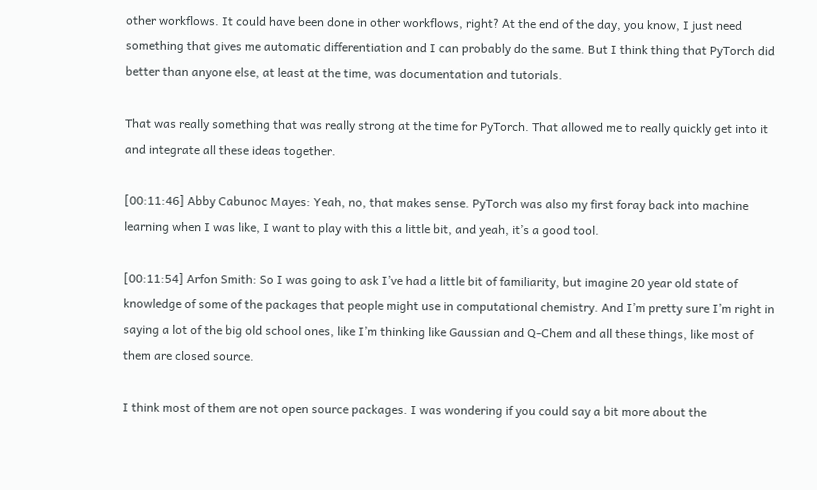other workflows. It could have been done in other workflows, right? At the end of the day, you know, I just need something that gives me automatic differentiation and I can probably do the same. But I think thing that PyTorch did better than anyone else, at least at the time, was documentation and tutorials.

That was really something that was really strong at the time for PyTorch. That allowed me to really quickly get into it and integrate all these ideas together.

[00:11:46] Abby Cabunoc Mayes: Yeah, no, that makes sense. PyTorch was also my first foray back into machine learning when I was like, I want to play with this a little bit, and yeah, it’s a good tool.

[00:11:54] Arfon Smith: So I was going to ask I’ve had a little bit of familiarity, but imagine 20 year old state of knowledge of some of the packages that people might use in computational chemistry. And I’m pretty sure I’m right in saying a lot of the big old school ones, like I’m thinking like Gaussian and Q-Chem and all these things, like most of them are closed source.

I think most of them are not open source packages. I was wondering if you could say a bit more about the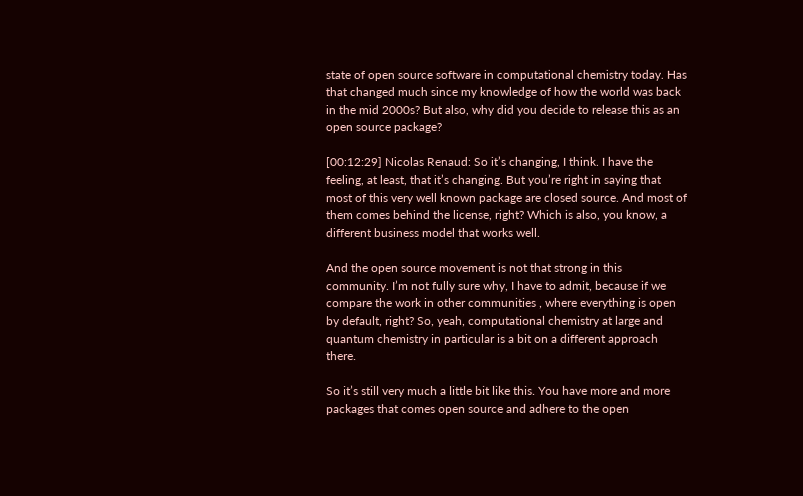state of open source software in computational chemistry today. Has that changed much since my knowledge of how the world was back in the mid 2000s? But also, why did you decide to release this as an open source package?

[00:12:29] Nicolas Renaud: So it’s changing, I think. I have the feeling, at least, that it’s changing. But you’re right in saying that most of this very well known package are closed source. And most of them comes behind the license, right? Which is also, you know, a different business model that works well.

And the open source movement is not that strong in this community. I’m not fully sure why, I have to admit, because if we compare the work in other communities , where everything is open by default, right? So, yeah, computational chemistry at large and quantum chemistry in particular is a bit on a different approach there.

So it’s still very much a little bit like this. You have more and more packages that comes open source and adhere to the open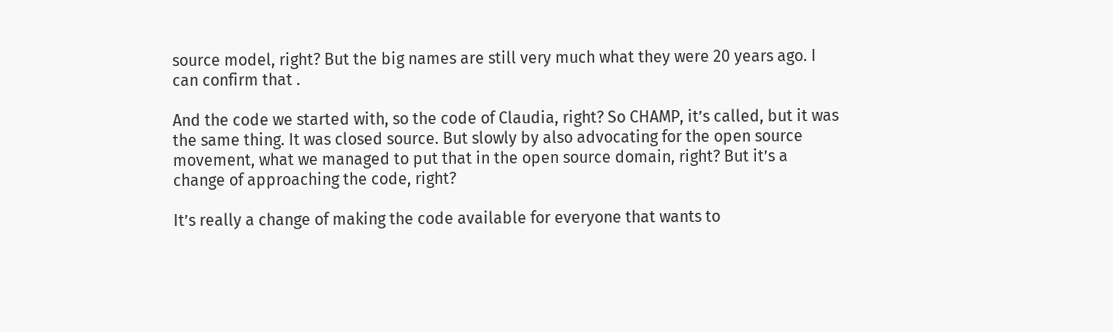source model, right? But the big names are still very much what they were 20 years ago. I can confirm that .

And the code we started with, so the code of Claudia, right? So CHAMP, it’s called, but it was the same thing. It was closed source. But slowly by also advocating for the open source movement, what we managed to put that in the open source domain, right? But it’s a change of approaching the code, right?

It’s really a change of making the code available for everyone that wants to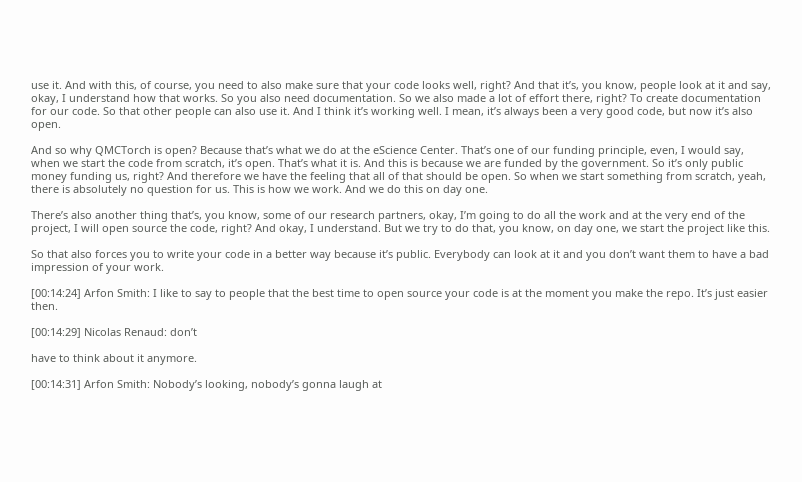use it. And with this, of course, you need to also make sure that your code looks well, right? And that it’s, you know, people look at it and say, okay, I understand how that works. So you also need documentation. So we also made a lot of effort there, right? To create documentation for our code. So that other people can also use it. And I think it’s working well. I mean, it’s always been a very good code, but now it’s also open.

And so why QMCTorch is open? Because that’s what we do at the eScience Center. That’s one of our funding principle, even, I would say, when we start the code from scratch, it’s open. That’s what it is. And this is because we are funded by the government. So it’s only public money funding us, right? And therefore we have the feeling that all of that should be open. So when we start something from scratch, yeah, there is absolutely no question for us. This is how we work. And we do this on day one.

There’s also another thing that’s, you know, some of our research partners, okay, I’m going to do all the work and at the very end of the project, I will open source the code, right? And okay, I understand. But we try to do that, you know, on day one, we start the project like this.

So that also forces you to write your code in a better way because it’s public. Everybody can look at it and you don’t want them to have a bad impression of your work.

[00:14:24] Arfon Smith: I like to say to people that the best time to open source your code is at the moment you make the repo. It’s just easier then.

[00:14:29] Nicolas Renaud: don’t

have to think about it anymore.

[00:14:31] Arfon Smith: Nobody’s looking, nobody’s gonna laugh at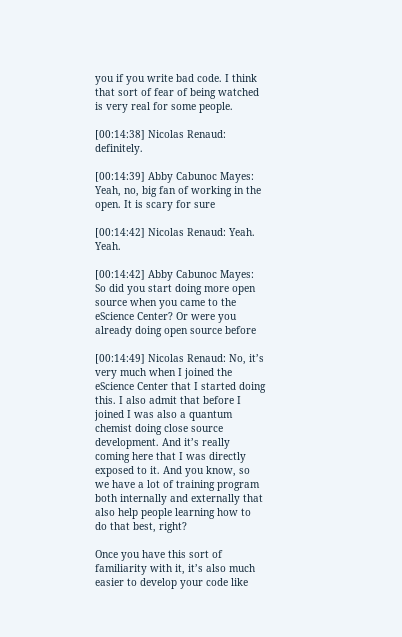you if you write bad code. I think that sort of fear of being watched is very real for some people.

[00:14:38] Nicolas Renaud: definitely.

[00:14:39] Abby Cabunoc Mayes: Yeah, no, big fan of working in the open. It is scary for sure

[00:14:42] Nicolas Renaud: Yeah. Yeah.

[00:14:42] Abby Cabunoc Mayes: So did you start doing more open source when you came to the eScience Center? Or were you already doing open source before

[00:14:49] Nicolas Renaud: No, it’s very much when I joined the eScience Center that I started doing this. I also admit that before I joined I was also a quantum chemist doing close source development. And it’s really coming here that I was directly exposed to it. And you know, so we have a lot of training program both internally and externally that also help people learning how to do that best, right?

Once you have this sort of familiarity with it, it’s also much easier to develop your code like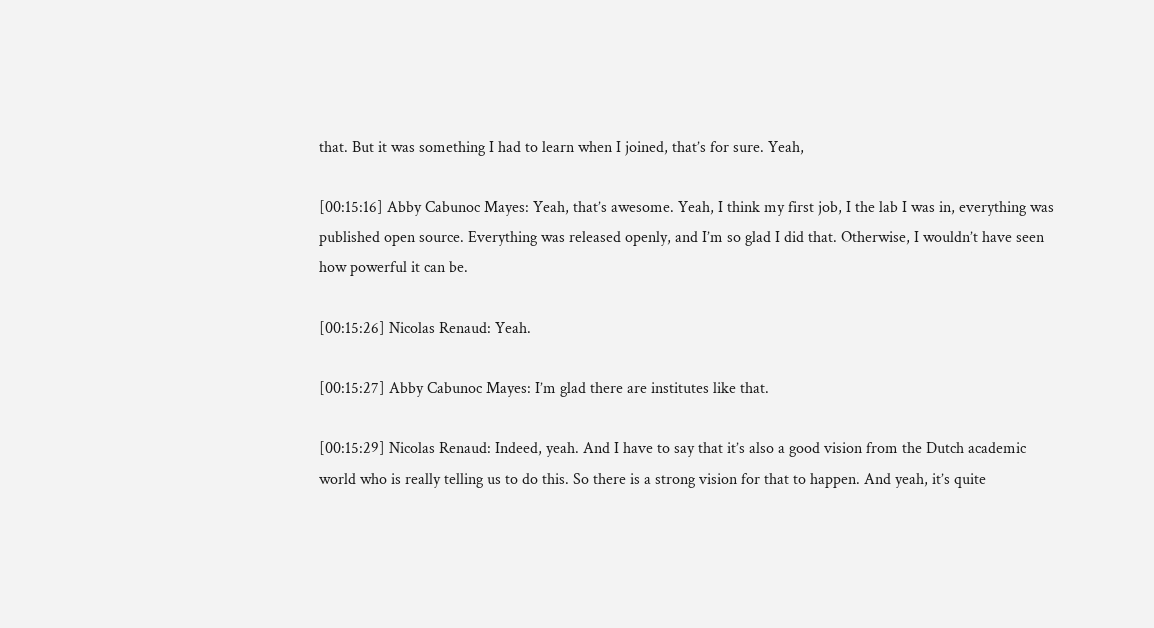that. But it was something I had to learn when I joined, that’s for sure. Yeah,

[00:15:16] Abby Cabunoc Mayes: Yeah, that’s awesome. Yeah, I think my first job, I the lab I was in, everything was published open source. Everything was released openly, and I’m so glad I did that. Otherwise, I wouldn’t have seen how powerful it can be.

[00:15:26] Nicolas Renaud: Yeah.

[00:15:27] Abby Cabunoc Mayes: I’m glad there are institutes like that.

[00:15:29] Nicolas Renaud: Indeed, yeah. And I have to say that it’s also a good vision from the Dutch academic world who is really telling us to do this. So there is a strong vision for that to happen. And yeah, it’s quite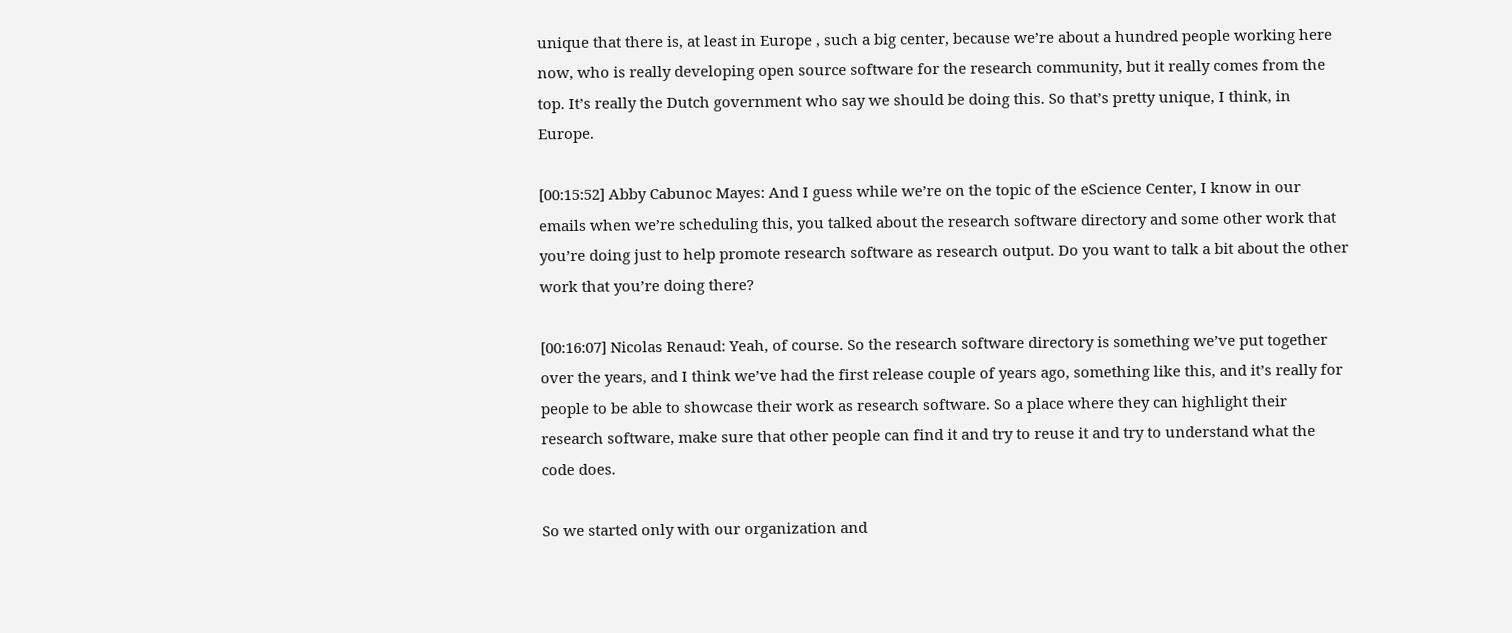unique that there is, at least in Europe , such a big center, because we’re about a hundred people working here now, who is really developing open source software for the research community, but it really comes from the top. It’s really the Dutch government who say we should be doing this. So that’s pretty unique, I think, in Europe.

[00:15:52] Abby Cabunoc Mayes: And I guess while we’re on the topic of the eScience Center, I know in our emails when we’re scheduling this, you talked about the research software directory and some other work that you’re doing just to help promote research software as research output. Do you want to talk a bit about the other work that you’re doing there?

[00:16:07] Nicolas Renaud: Yeah, of course. So the research software directory is something we’ve put together over the years, and I think we’ve had the first release couple of years ago, something like this, and it’s really for people to be able to showcase their work as research software. So a place where they can highlight their research software, make sure that other people can find it and try to reuse it and try to understand what the code does.

So we started only with our organization and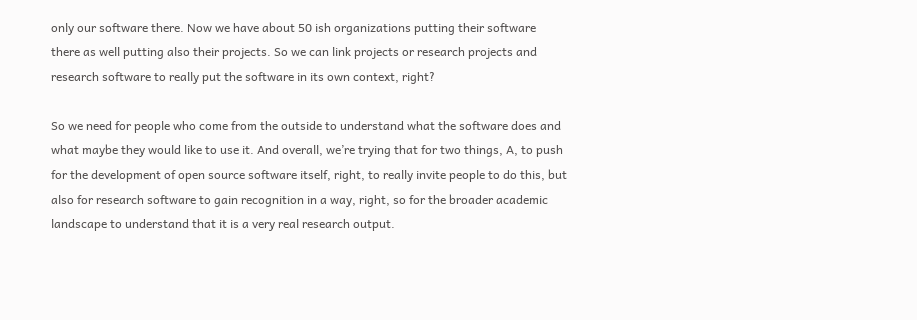only our software there. Now we have about 50 ish organizations putting their software there as well putting also their projects. So we can link projects or research projects and research software to really put the software in its own context, right?

So we need for people who come from the outside to understand what the software does and what maybe they would like to use it. And overall, we’re trying that for two things, A, to push for the development of open source software itself, right, to really invite people to do this, but also for research software to gain recognition in a way, right, so for the broader academic landscape to understand that it is a very real research output.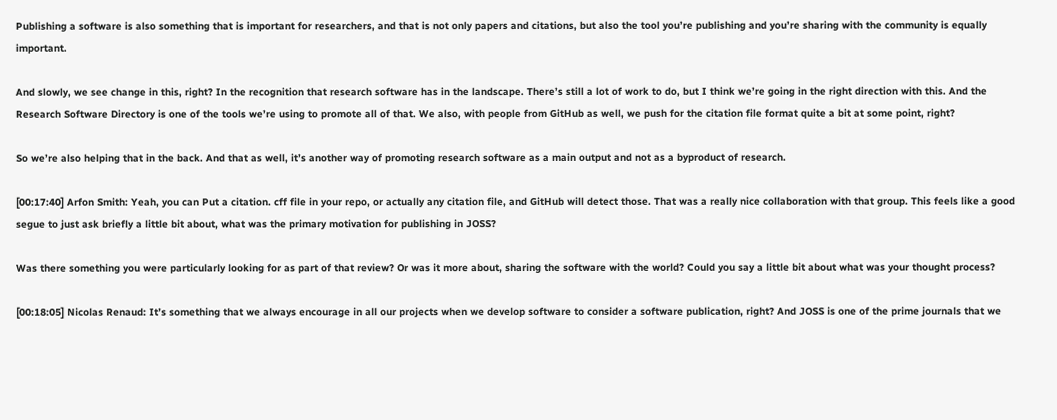Publishing a software is also something that is important for researchers, and that is not only papers and citations, but also the tool you’re publishing and you’re sharing with the community is equally important.

And slowly, we see change in this, right? In the recognition that research software has in the landscape. There’s still a lot of work to do, but I think we’re going in the right direction with this. And the Research Software Directory is one of the tools we’re using to promote all of that. We also, with people from GitHub as well, we push for the citation file format quite a bit at some point, right?

So we’re also helping that in the back. And that as well, it’s another way of promoting research software as a main output and not as a byproduct of research.

[00:17:40] Arfon Smith: Yeah, you can Put a citation. cff file in your repo, or actually any citation file, and GitHub will detect those. That was a really nice collaboration with that group. This feels like a good segue to just ask briefly a little bit about, what was the primary motivation for publishing in JOSS?

Was there something you were particularly looking for as part of that review? Or was it more about, sharing the software with the world? Could you say a little bit about what was your thought process?

[00:18:05] Nicolas Renaud: It’s something that we always encourage in all our projects when we develop software to consider a software publication, right? And JOSS is one of the prime journals that we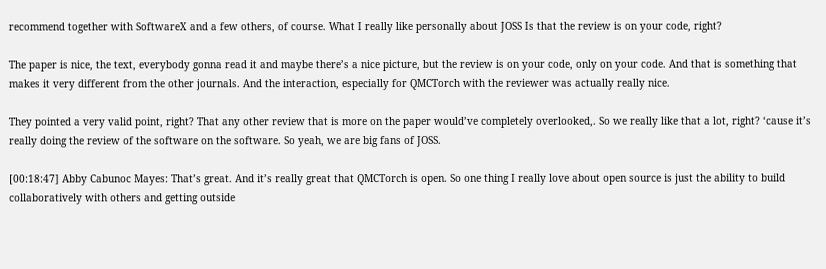recommend together with SoftwareX and a few others, of course. What I really like personally about JOSS Is that the review is on your code, right?

The paper is nice, the text, everybody gonna read it and maybe there’s a nice picture, but the review is on your code, only on your code. And that is something that makes it very different from the other journals. And the interaction, especially for QMCTorch with the reviewer was actually really nice.

They pointed a very valid point, right? That any other review that is more on the paper would’ve completely overlooked,. So we really like that a lot, right? ‘cause it’s really doing the review of the software on the software. So yeah, we are big fans of JOSS.

[00:18:47] Abby Cabunoc Mayes: That’s great. And it’s really great that QMCTorch is open. So one thing I really love about open source is just the ability to build collaboratively with others and getting outside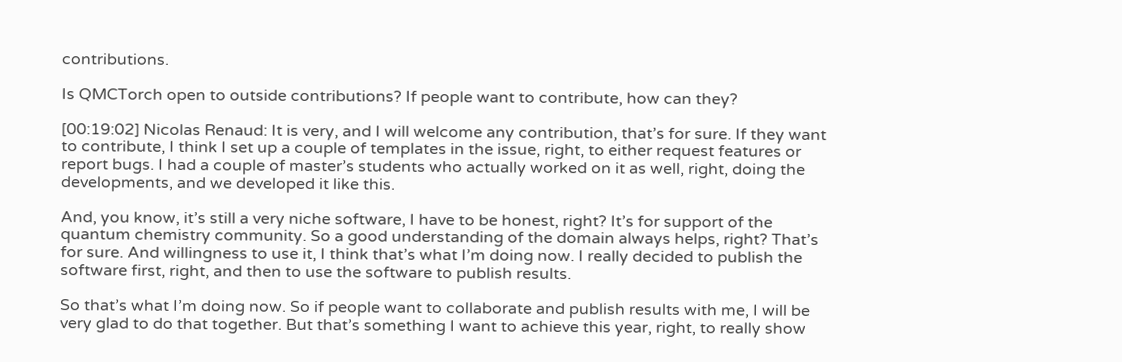contributions.

Is QMCTorch open to outside contributions? If people want to contribute, how can they?

[00:19:02] Nicolas Renaud: It is very, and I will welcome any contribution, that’s for sure. If they want to contribute, I think I set up a couple of templates in the issue, right, to either request features or report bugs. I had a couple of master’s students who actually worked on it as well, right, doing the developments, and we developed it like this.

And, you know, it’s still a very niche software, I have to be honest, right? It’s for support of the quantum chemistry community. So a good understanding of the domain always helps, right? That’s for sure. And willingness to use it, I think that’s what I’m doing now. I really decided to publish the software first, right, and then to use the software to publish results.

So that’s what I’m doing now. So if people want to collaborate and publish results with me, I will be very glad to do that together. But that’s something I want to achieve this year, right, to really show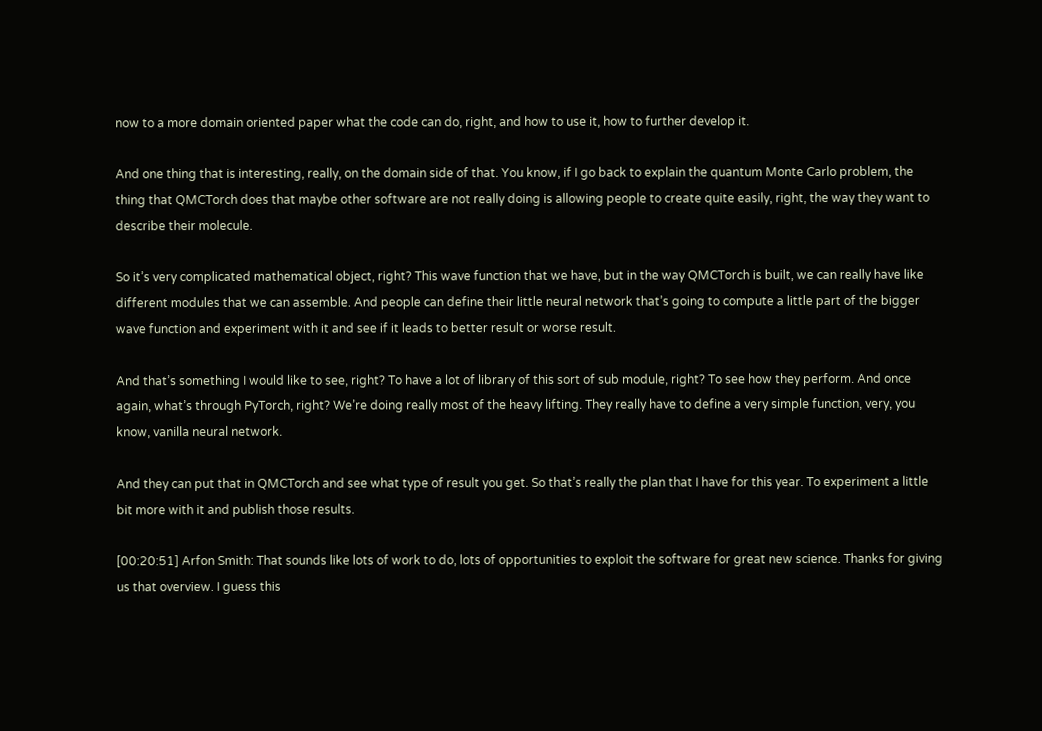now to a more domain oriented paper what the code can do, right, and how to use it, how to further develop it.

And one thing that is interesting, really, on the domain side of that. You know, if I go back to explain the quantum Monte Carlo problem, the thing that QMCTorch does that maybe other software are not really doing is allowing people to create quite easily, right, the way they want to describe their molecule.

So it’s very complicated mathematical object, right? This wave function that we have, but in the way QMCTorch is built, we can really have like different modules that we can assemble. And people can define their little neural network that’s going to compute a little part of the bigger wave function and experiment with it and see if it leads to better result or worse result.

And that’s something I would like to see, right? To have a lot of library of this sort of sub module, right? To see how they perform. And once again, what’s through PyTorch, right? We’re doing really most of the heavy lifting. They really have to define a very simple function, very, you know, vanilla neural network.

And they can put that in QMCTorch and see what type of result you get. So that’s really the plan that I have for this year. To experiment a little bit more with it and publish those results.

[00:20:51] Arfon Smith: That sounds like lots of work to do, lots of opportunities to exploit the software for great new science. Thanks for giving us that overview. I guess this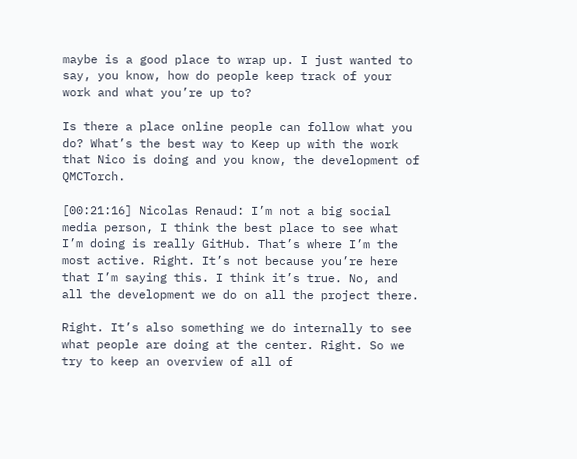maybe is a good place to wrap up. I just wanted to say, you know, how do people keep track of your work and what you’re up to?

Is there a place online people can follow what you do? What’s the best way to Keep up with the work that Nico is doing and you know, the development of QMCTorch.

[00:21:16] Nicolas Renaud: I’m not a big social media person, I think the best place to see what I’m doing is really GitHub. That’s where I’m the most active. Right. It’s not because you’re here that I’m saying this. I think it’s true. No, and all the development we do on all the project there.

Right. It’s also something we do internally to see what people are doing at the center. Right. So we try to keep an overview of all of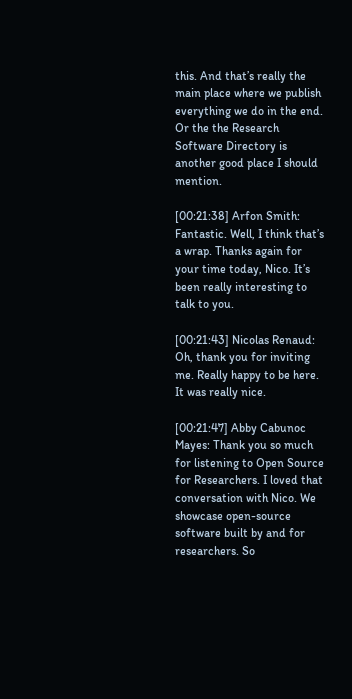this. And that’s really the main place where we publish everything we do in the end. Or the the Research Software Directory is another good place I should mention.

[00:21:38] Arfon Smith: Fantastic. Well, I think that’s a wrap. Thanks again for your time today, Nico. It’s been really interesting to talk to you.

[00:21:43] Nicolas Renaud: Oh, thank you for inviting me. Really happy to be here. It was really nice.

[00:21:47] Abby Cabunoc Mayes: Thank you so much for listening to Open Source for Researchers. I loved that conversation with Nico. We showcase open-source software built by and for researchers. So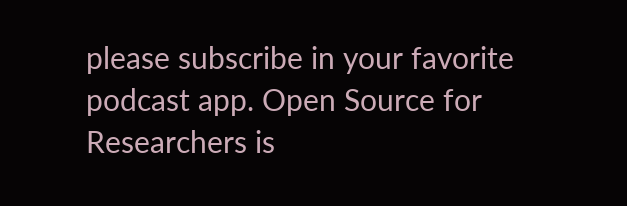please subscribe in your favorite podcast app. Open Source for Researchers is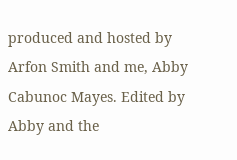produced and hosted by Arfon Smith and me, Abby Cabunoc Mayes. Edited by Abby and the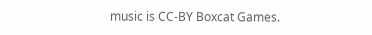music is CC-BY Boxcat Games.